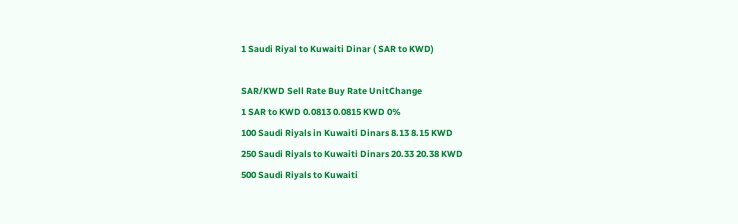1 Saudi Riyal to Kuwaiti Dinar ( SAR to KWD)

SAR/KWD Sell Rate Buy Rate UnitChange
1 SAR to KWD 0.0813 0.0815 KWD 0%
100 Saudi Riyals in Kuwaiti Dinars 8.13 8.15 KWD
250 Saudi Riyals to Kuwaiti Dinars 20.33 20.38 KWD
500 Saudi Riyals to Kuwaiti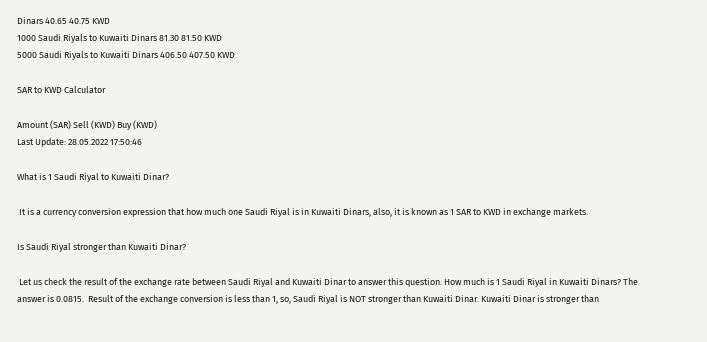Dinars 40.65 40.75 KWD
1000 Saudi Riyals to Kuwaiti Dinars 81.30 81.50 KWD
5000 Saudi Riyals to Kuwaiti Dinars 406.50 407.50 KWD

SAR to KWD Calculator

Amount (SAR) Sell (KWD) Buy (KWD)
Last Update: 28.05.2022 17:50:46

What is 1 Saudi Riyal to Kuwaiti Dinar?

 It is a currency conversion expression that how much one Saudi Riyal is in Kuwaiti Dinars, also, it is known as 1 SAR to KWD in exchange markets.

Is Saudi Riyal stronger than Kuwaiti Dinar?

 Let us check the result of the exchange rate between Saudi Riyal and Kuwaiti Dinar to answer this question. How much is 1 Saudi Riyal in Kuwaiti Dinars? The answer is 0.0815.  Result of the exchange conversion is less than 1, so, Saudi Riyal is NOT stronger than Kuwaiti Dinar. Kuwaiti Dinar is stronger than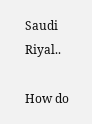Saudi Riyal..

How do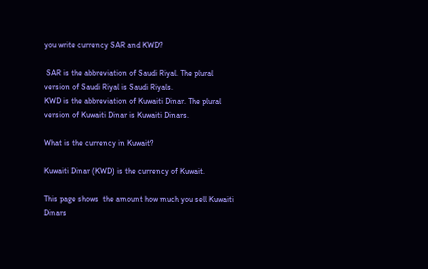you write currency SAR and KWD?

 SAR is the abbreviation of Saudi Riyal. The plural version of Saudi Riyal is Saudi Riyals.
KWD is the abbreviation of Kuwaiti Dinar. The plural version of Kuwaiti Dinar is Kuwaiti Dinars.

What is the currency in Kuwait?

Kuwaiti Dinar (KWD) is the currency of Kuwait.

This page shows  the amount how much you sell Kuwaiti Dinars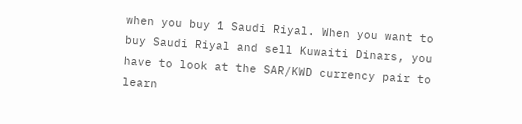when you buy 1 Saudi Riyal. When you want to buy Saudi Riyal and sell Kuwaiti Dinars, you have to look at the SAR/KWD currency pair to learn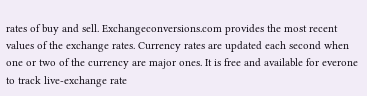rates of buy and sell. Exchangeconversions.com provides the most recent values of the exchange rates. Currency rates are updated each second when one or two of the currency are major ones. It is free and available for everone to track live-exchange rate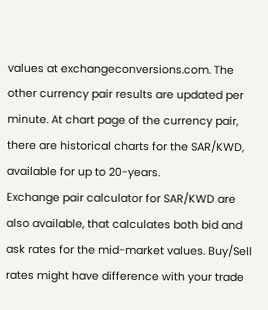values at exchangeconversions.com. The other currency pair results are updated per minute. At chart page of the currency pair, there are historical charts for the SAR/KWD, available for up to 20-years.
Exchange pair calculator for SAR/KWD are also available, that calculates both bid and ask rates for the mid-market values. Buy/Sell rates might have difference with your trade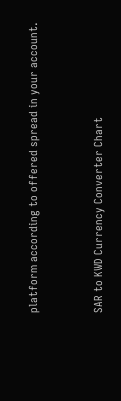platform according to offered spread in your account.


SAR to KWD Currency Converter Chart